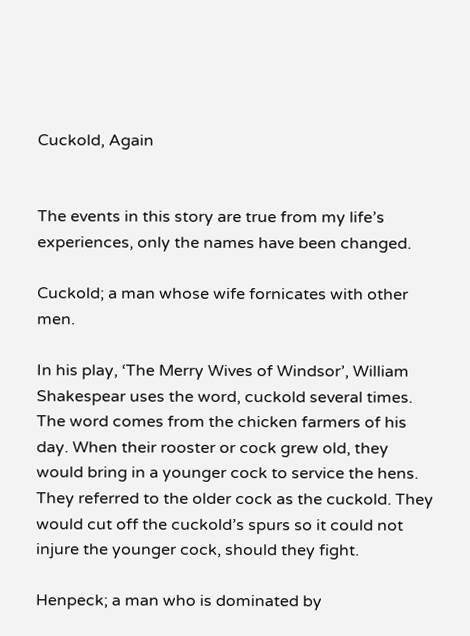Cuckold, Again


The events in this story are true from my life’s experiences, only the names have been changed.

Cuckold; a man whose wife fornicates with other men.

In his play, ‘The Merry Wives of Windsor’, William Shakespear uses the word, cuckold several times. The word comes from the chicken farmers of his day. When their rooster or cock grew old, they would bring in a younger cock to service the hens. They referred to the older cock as the cuckold. They would cut off the cuckold’s spurs so it could not injure the younger cock, should they fight.

Henpeck; a man who is dominated by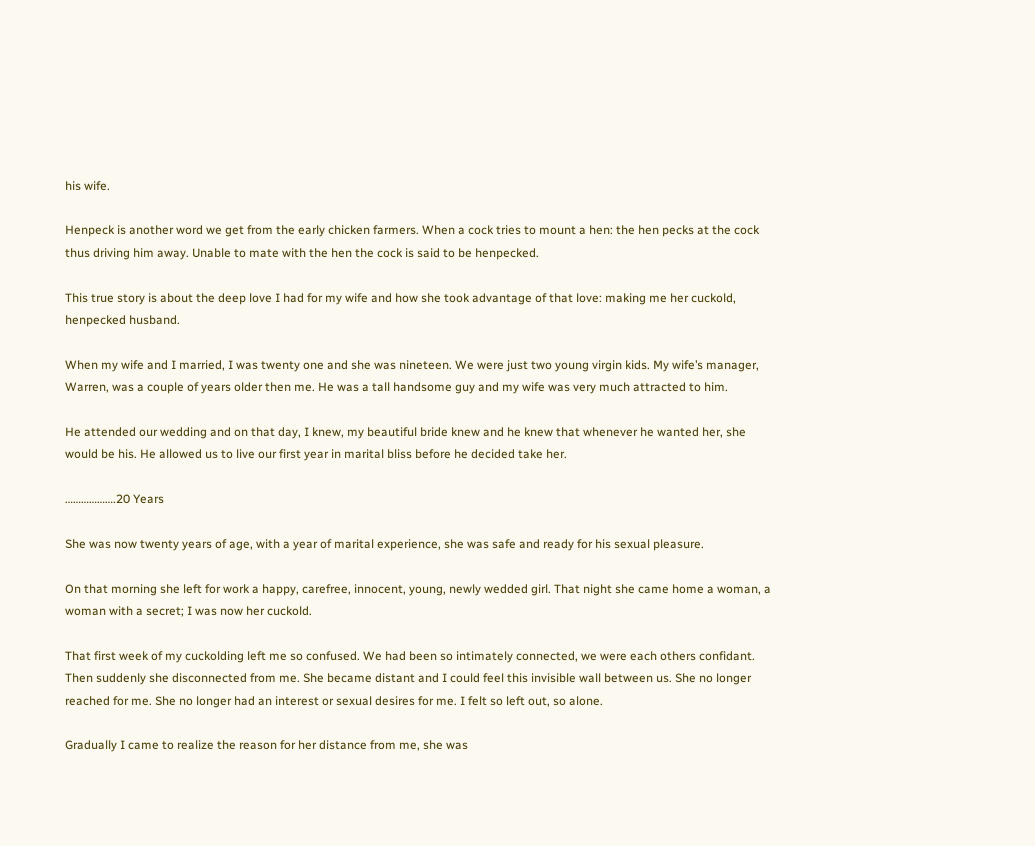his wife.

Henpeck is another word we get from the early chicken farmers. When a cock tries to mount a hen: the hen pecks at the cock thus driving him away. Unable to mate with the hen the cock is said to be henpecked.

This true story is about the deep love I had for my wife and how she took advantage of that love: making me her cuckold, henpecked husband.

When my wife and I married, I was twenty one and she was nineteen. We were just two young virgin kids. My wife’s manager, Warren, was a couple of years older then me. He was a tall handsome guy and my wife was very much attracted to him.

He attended our wedding and on that day, I knew, my beautiful bride knew and he knew that whenever he wanted her, she would be his. He allowed us to live our first year in marital bliss before he decided take her.

……………….20 Years

She was now twenty years of age, with a year of marital experience, she was safe and ready for his sexual pleasure.

On that morning she left for work a happy, carefree, innocent, young, newly wedded girl. That night she came home a woman, a woman with a secret; I was now her cuckold.

That first week of my cuckolding left me so confused. We had been so intimately connected, we were each others confidant. Then suddenly she disconnected from me. She became distant and I could feel this invisible wall between us. She no longer reached for me. She no longer had an interest or sexual desires for me. I felt so left out, so alone.

Gradually I came to realize the reason for her distance from me, she was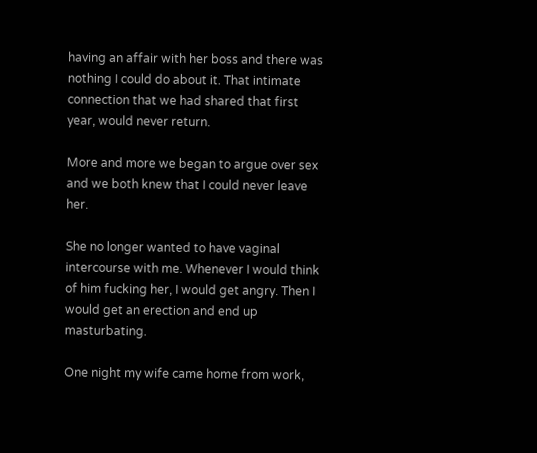having an affair with her boss and there was nothing I could do about it. That intimate connection that we had shared that first year, would never return.

More and more we began to argue over sex and we both knew that I could never leave her.

She no longer wanted to have vaginal intercourse with me. Whenever I would think of him fucking her, I would get angry. Then I would get an erection and end up masturbating.

One night my wife came home from work,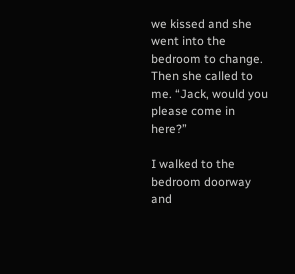we kissed and she went into the bedroom to change. Then she called to me. “Jack, would you please come in here?”

I walked to the bedroom doorway and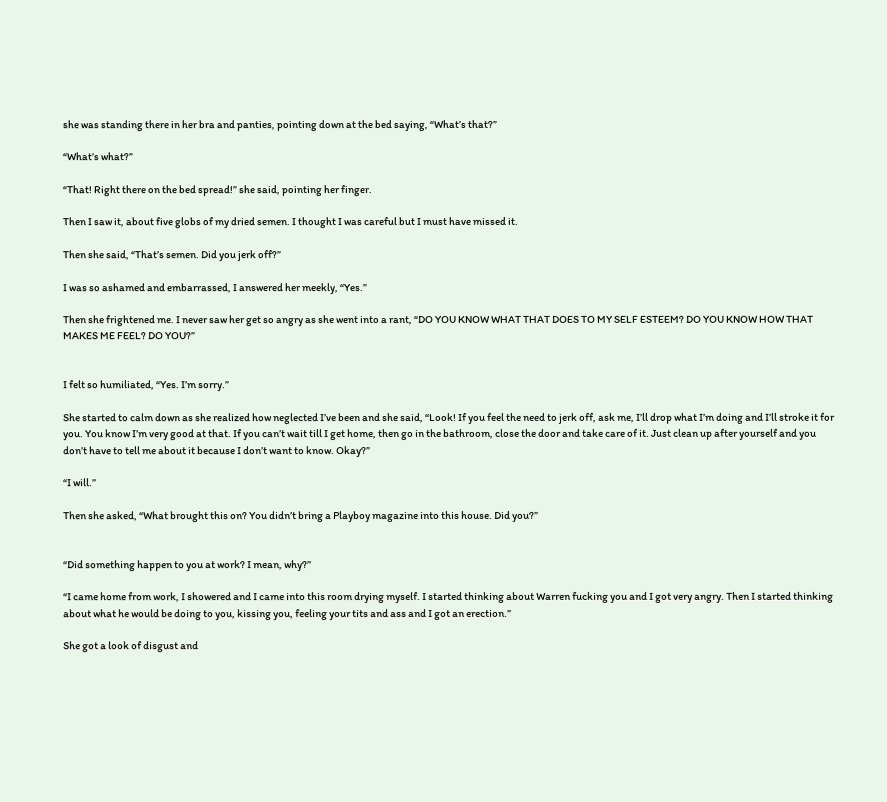she was standing there in her bra and panties, pointing down at the bed saying, “What’s that?”

“What’s what?”

“That! Right there on the bed spread!” she said, pointing her finger.

Then I saw it, about five globs of my dried semen. I thought I was careful but I must have missed it.

Then she said, “That’s semen. Did you jerk off?”

I was so ashamed and embarrassed, I answered her meekly, “Yes.”

Then she frightened me. I never saw her get so angry as she went into a rant, “DO YOU KNOW WHAT THAT DOES TO MY SELF ESTEEM? DO YOU KNOW HOW THAT MAKES ME FEEL? DO YOU?”


I felt so humiliated, “Yes. I’m sorry.”

She started to calm down as she realized how neglected I’ve been and she said, “Look! If you feel the need to jerk off, ask me, I’ll drop what I’m doing and I’ll stroke it for you. You know I’m very good at that. If you can’t wait till I get home, then go in the bathroom, close the door and take care of it. Just clean up after yourself and you don’t have to tell me about it because I don’t want to know. Okay?”

“I will.”

Then she asked, “What brought this on? You didn’t bring a Playboy magazine into this house. Did you?”


“Did something happen to you at work? I mean, why?”

“I came home from work, I showered and I came into this room drying myself. I started thinking about Warren fucking you and I got very angry. Then I started thinking about what he would be doing to you, kissing you, feeling your tits and ass and I got an erection.”

She got a look of disgust and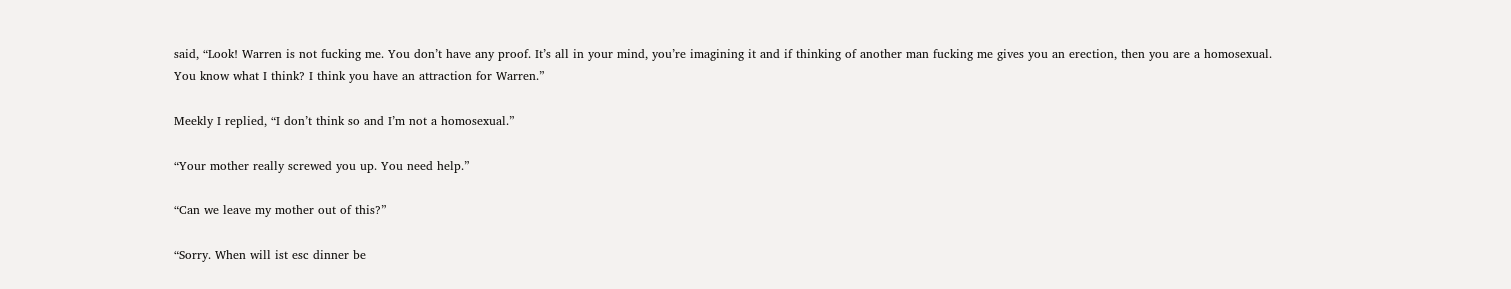said, “Look! Warren is not fucking me. You don’t have any proof. It’s all in your mind, you’re imagining it and if thinking of another man fucking me gives you an erection, then you are a homosexual. You know what I think? I think you have an attraction for Warren.”

Meekly I replied, “I don’t think so and I’m not a homosexual.”

“Your mother really screwed you up. You need help.”

“Can we leave my mother out of this?”

“Sorry. When will ist esc dinner be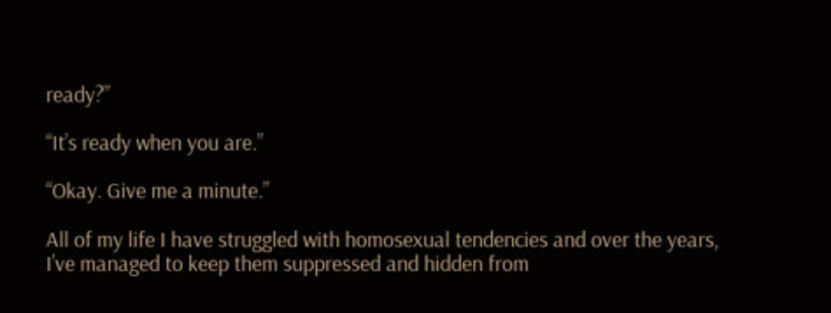ready?”

“It’s ready when you are.”

“Okay. Give me a minute.”

All of my life I have struggled with homosexual tendencies and over the years, I’ve managed to keep them suppressed and hidden from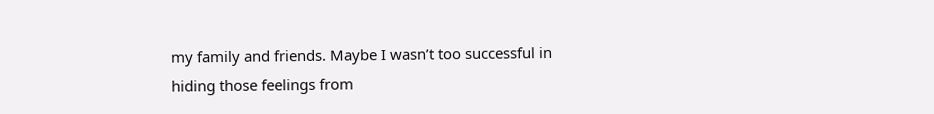my family and friends. Maybe I wasn’t too successful in hiding those feelings from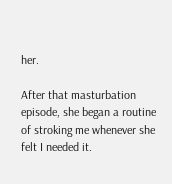her.

After that masturbation episode, she began a routine of stroking me whenever she felt I needed it.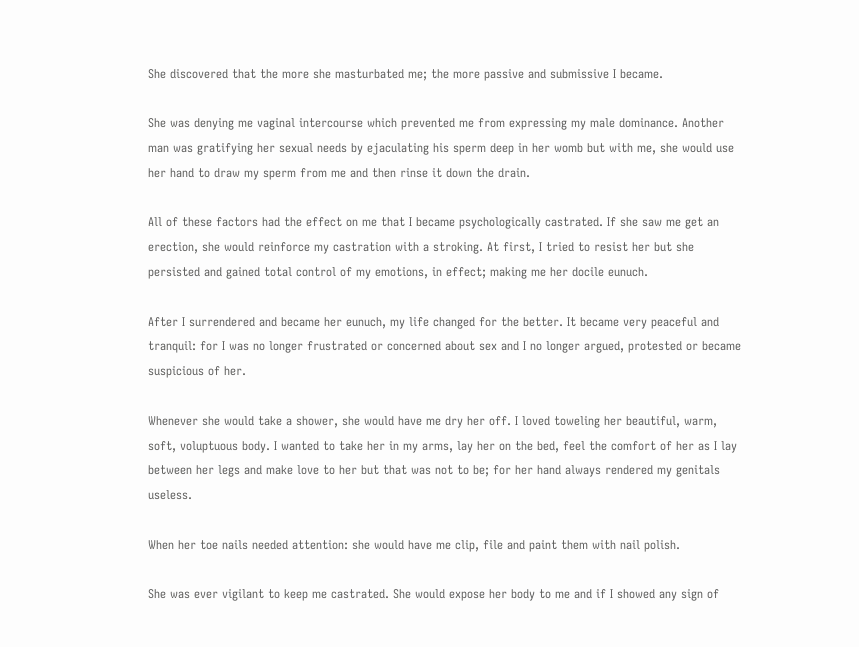She discovered that the more she masturbated me; the more passive and submissive I became.

She was denying me vaginal intercourse which prevented me from expressing my male dominance. Another man was gratifying her sexual needs by ejaculating his sperm deep in her womb but with me, she would use her hand to draw my sperm from me and then rinse it down the drain.

All of these factors had the effect on me that I became psychologically castrated. If she saw me get an erection, she would reinforce my castration with a stroking. At first, I tried to resist her but she persisted and gained total control of my emotions, in effect; making me her docile eunuch.

After I surrendered and became her eunuch, my life changed for the better. It became very peaceful and tranquil: for I was no longer frustrated or concerned about sex and I no longer argued, protested or became suspicious of her.

Whenever she would take a shower, she would have me dry her off. I loved toweling her beautiful, warm, soft, voluptuous body. I wanted to take her in my arms, lay her on the bed, feel the comfort of her as I lay between her legs and make love to her but that was not to be; for her hand always rendered my genitals useless.

When her toe nails needed attention: she would have me clip, file and paint them with nail polish.

She was ever vigilant to keep me castrated. She would expose her body to me and if I showed any sign of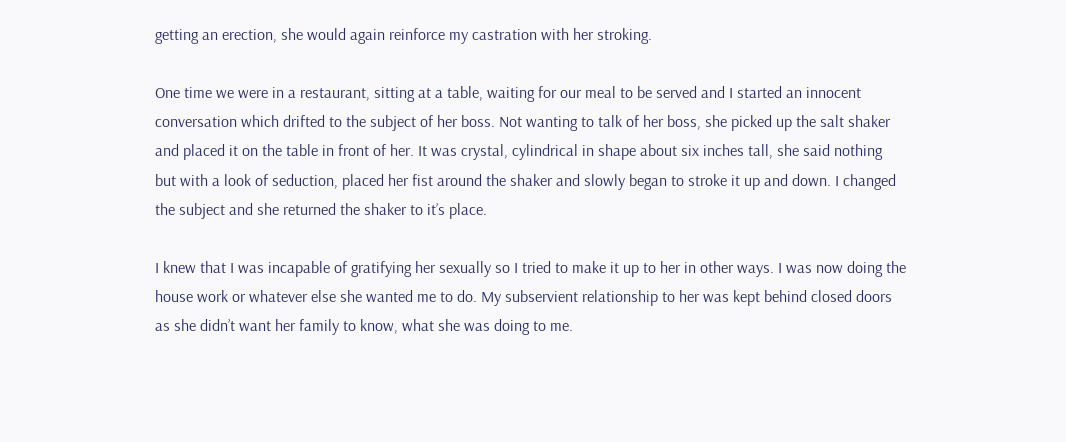getting an erection, she would again reinforce my castration with her stroking.

One time we were in a restaurant, sitting at a table, waiting for our meal to be served and I started an innocent conversation which drifted to the subject of her boss. Not wanting to talk of her boss, she picked up the salt shaker and placed it on the table in front of her. It was crystal, cylindrical in shape about six inches tall, she said nothing but with a look of seduction, placed her fist around the shaker and slowly began to stroke it up and down. I changed the subject and she returned the shaker to it’s place.

I knew that I was incapable of gratifying her sexually so I tried to make it up to her in other ways. I was now doing the house work or whatever else she wanted me to do. My subservient relationship to her was kept behind closed doors as she didn’t want her family to know, what she was doing to me.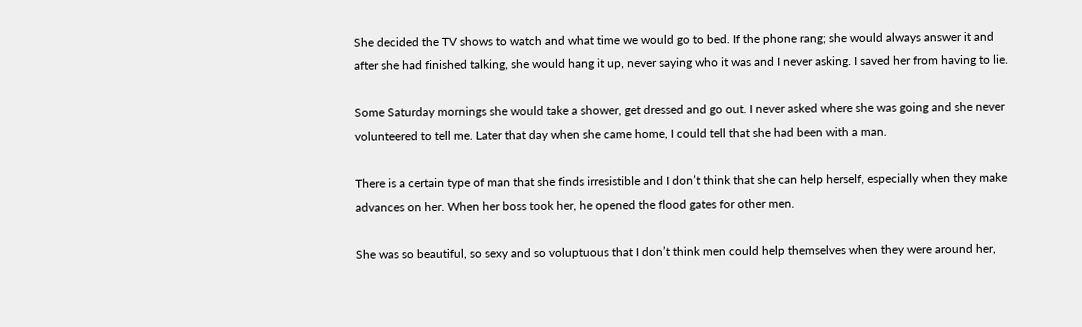She decided the TV shows to watch and what time we would go to bed. If the phone rang; she would always answer it and after she had finished talking, she would hang it up, never saying who it was and I never asking. I saved her from having to lie.

Some Saturday mornings she would take a shower, get dressed and go out. I never asked where she was going and she never volunteered to tell me. Later that day when she came home, I could tell that she had been with a man.

There is a certain type of man that she finds irresistible and I don’t think that she can help herself, especially when they make advances on her. When her boss took her, he opened the flood gates for other men.

She was so beautiful, so sexy and so voluptuous that I don’t think men could help themselves when they were around her,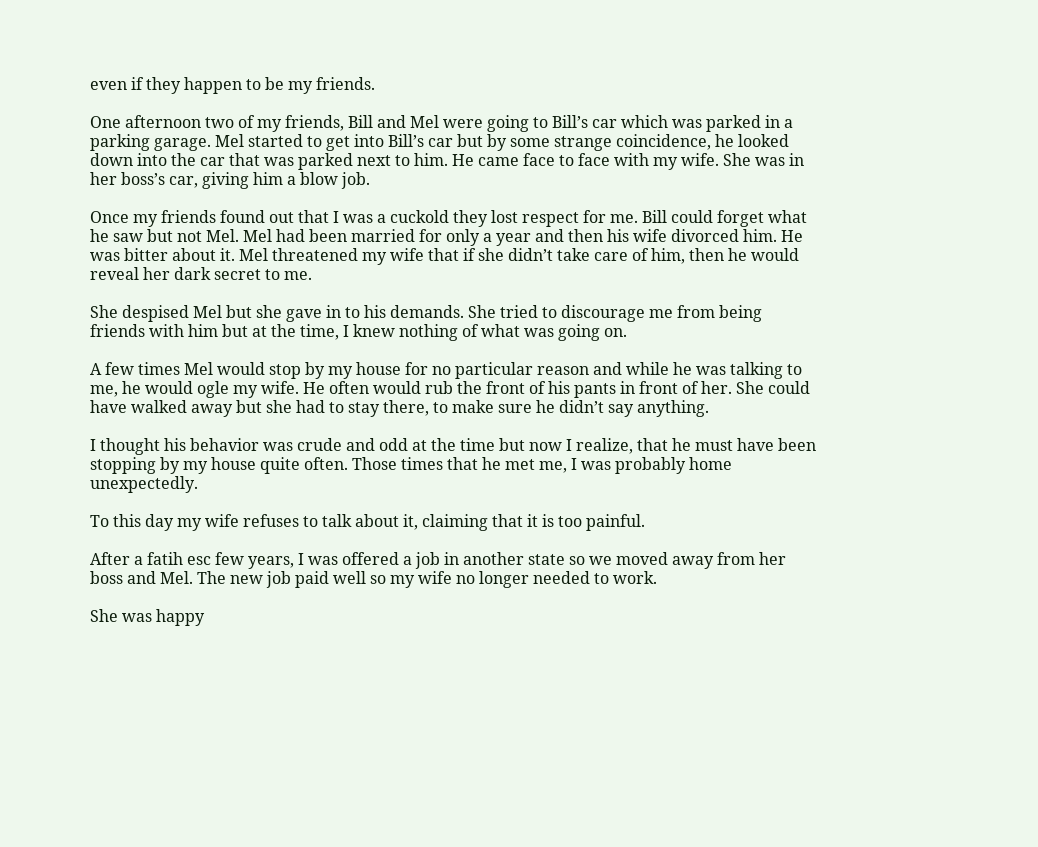even if they happen to be my friends.

One afternoon two of my friends, Bill and Mel were going to Bill’s car which was parked in a parking garage. Mel started to get into Bill’s car but by some strange coincidence, he looked down into the car that was parked next to him. He came face to face with my wife. She was in her boss’s car, giving him a blow job.

Once my friends found out that I was a cuckold they lost respect for me. Bill could forget what he saw but not Mel. Mel had been married for only a year and then his wife divorced him. He was bitter about it. Mel threatened my wife that if she didn’t take care of him, then he would reveal her dark secret to me.

She despised Mel but she gave in to his demands. She tried to discourage me from being friends with him but at the time, I knew nothing of what was going on.

A few times Mel would stop by my house for no particular reason and while he was talking to me, he would ogle my wife. He often would rub the front of his pants in front of her. She could have walked away but she had to stay there, to make sure he didn’t say anything.

I thought his behavior was crude and odd at the time but now I realize, that he must have been stopping by my house quite often. Those times that he met me, I was probably home unexpectedly.

To this day my wife refuses to talk about it, claiming that it is too painful.

After a fatih esc few years, I was offered a job in another state so we moved away from her boss and Mel. The new job paid well so my wife no longer needed to work.

She was happy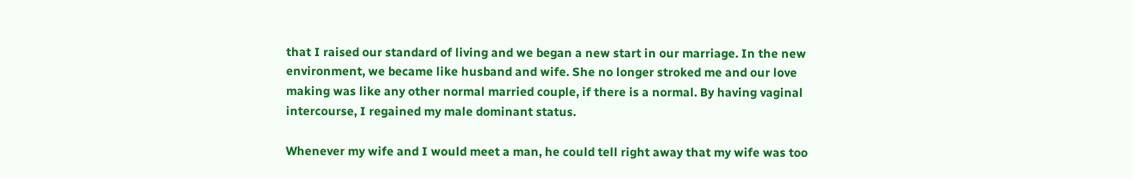that I raised our standard of living and we began a new start in our marriage. In the new environment, we became like husband and wife. She no longer stroked me and our love making was like any other normal married couple, if there is a normal. By having vaginal intercourse, I regained my male dominant status.

Whenever my wife and I would meet a man, he could tell right away that my wife was too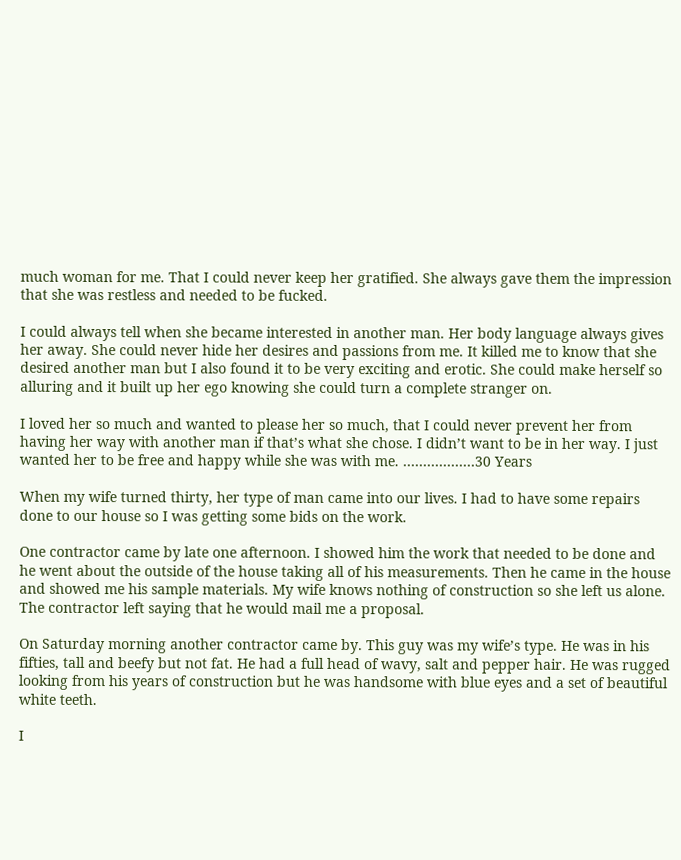much woman for me. That I could never keep her gratified. She always gave them the impression that she was restless and needed to be fucked.

I could always tell when she became interested in another man. Her body language always gives her away. She could never hide her desires and passions from me. It killed me to know that she desired another man but I also found it to be very exciting and erotic. She could make herself so alluring and it built up her ego knowing she could turn a complete stranger on.

I loved her so much and wanted to please her so much, that I could never prevent her from having her way with another man if that’s what she chose. I didn’t want to be in her way. I just wanted her to be free and happy while she was with me. ………………30 Years

When my wife turned thirty, her type of man came into our lives. I had to have some repairs done to our house so I was getting some bids on the work.

One contractor came by late one afternoon. I showed him the work that needed to be done and he went about the outside of the house taking all of his measurements. Then he came in the house and showed me his sample materials. My wife knows nothing of construction so she left us alone. The contractor left saying that he would mail me a proposal.

On Saturday morning another contractor came by. This guy was my wife’s type. He was in his fifties, tall and beefy but not fat. He had a full head of wavy, salt and pepper hair. He was rugged looking from his years of construction but he was handsome with blue eyes and a set of beautiful white teeth.

I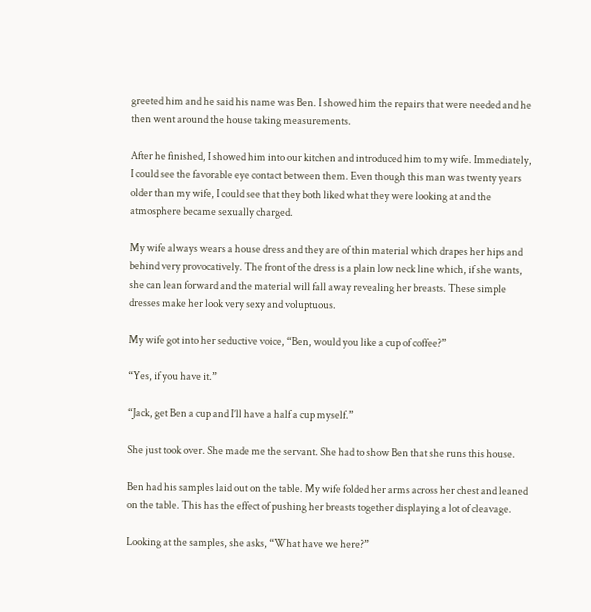greeted him and he said his name was Ben. I showed him the repairs that were needed and he then went around the house taking measurements.

After he finished, I showed him into our kitchen and introduced him to my wife. Immediately, I could see the favorable eye contact between them. Even though this man was twenty years older than my wife, I could see that they both liked what they were looking at and the atmosphere became sexually charged.

My wife always wears a house dress and they are of thin material which drapes her hips and behind very provocatively. The front of the dress is a plain low neck line which, if she wants, she can lean forward and the material will fall away revealing her breasts. These simple dresses make her look very sexy and voluptuous.

My wife got into her seductive voice, “Ben, would you like a cup of coffee?”

“Yes, if you have it.”

“Jack, get Ben a cup and I’ll have a half a cup myself.”

She just took over. She made me the servant. She had to show Ben that she runs this house.

Ben had his samples laid out on the table. My wife folded her arms across her chest and leaned on the table. This has the effect of pushing her breasts together displaying a lot of cleavage.

Looking at the samples, she asks, “What have we here?”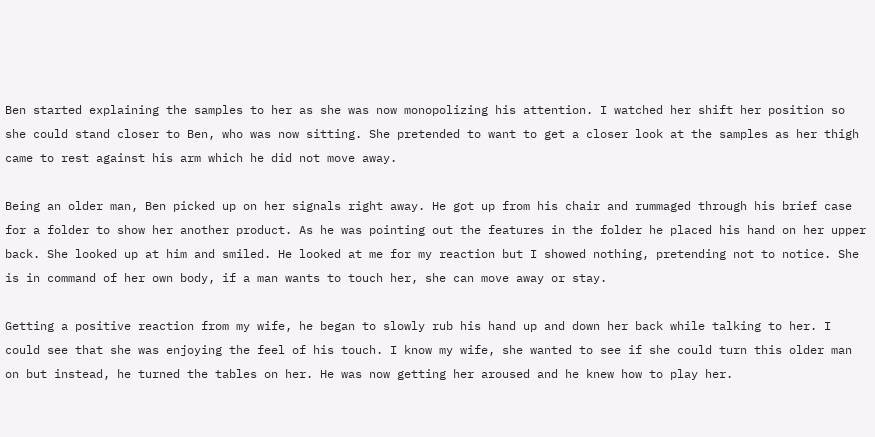Ben started explaining the samples to her as she was now monopolizing his attention. I watched her shift her position so she could stand closer to Ben, who was now sitting. She pretended to want to get a closer look at the samples as her thigh came to rest against his arm which he did not move away.

Being an older man, Ben picked up on her signals right away. He got up from his chair and rummaged through his brief case for a folder to show her another product. As he was pointing out the features in the folder he placed his hand on her upper back. She looked up at him and smiled. He looked at me for my reaction but I showed nothing, pretending not to notice. She is in command of her own body, if a man wants to touch her, she can move away or stay.

Getting a positive reaction from my wife, he began to slowly rub his hand up and down her back while talking to her. I could see that she was enjoying the feel of his touch. I know my wife, she wanted to see if she could turn this older man on but instead, he turned the tables on her. He was now getting her aroused and he knew how to play her.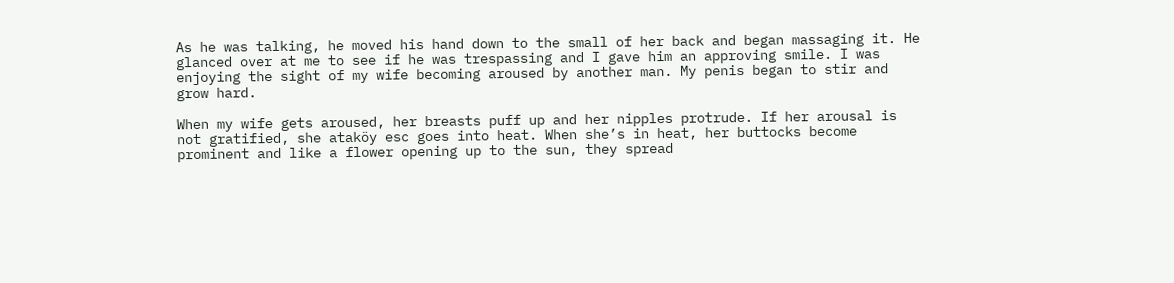As he was talking, he moved his hand down to the small of her back and began massaging it. He glanced over at me to see if he was trespassing and I gave him an approving smile. I was enjoying the sight of my wife becoming aroused by another man. My penis began to stir and grow hard.

When my wife gets aroused, her breasts puff up and her nipples protrude. If her arousal is not gratified, she ataköy esc goes into heat. When she’s in heat, her buttocks become prominent and like a flower opening up to the sun, they spread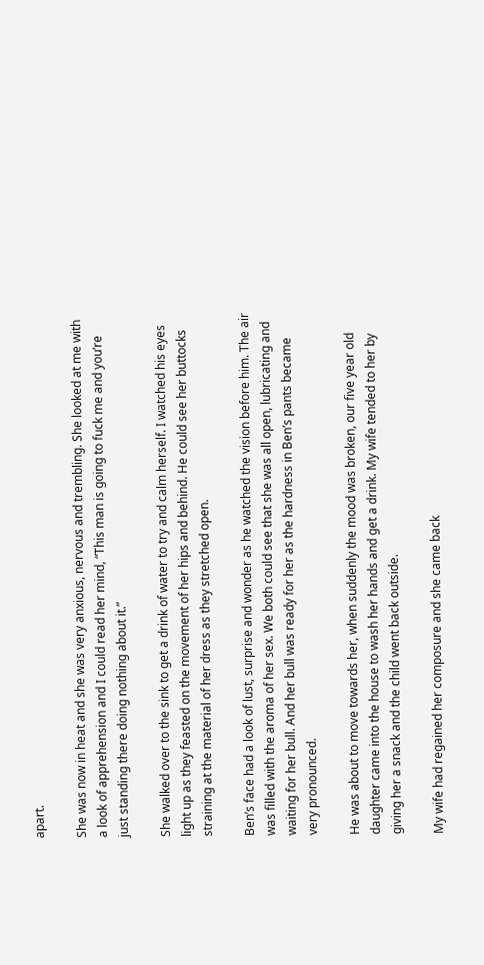apart.

She was now in heat and she was very anxious, nervous and trembling. She looked at me with a look of apprehension and I could read her mind, “This man is going to fuck me and you’re just standing there doing nothing about it.”

She walked over to the sink to get a drink of water to try and calm herself. I watched his eyes light up as they feasted on the movement of her hips and behind. He could see her buttocks straining at the material of her dress as they stretched open.

Ben’s face had a look of lust, surprise and wonder as he watched the vision before him. The air was filled with the aroma of her sex. We both could see that she was all open, lubricating and waiting for her bull. And her bull was ready for her as the hardness in Ben’s pants became very pronounced.

He was about to move towards her, when suddenly the mood was broken, our five year old daughter came into the house to wash her hands and get a drink. My wife tended to her by giving her a snack and the child went back outside.

My wife had regained her composure and she came back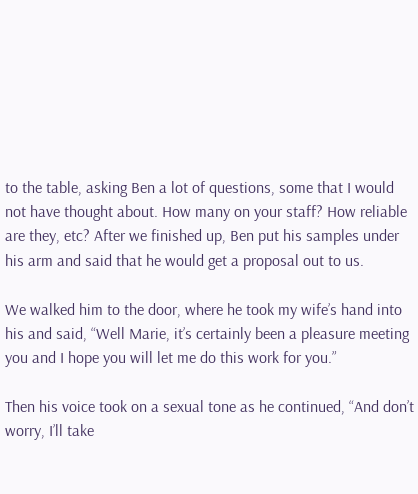to the table, asking Ben a lot of questions, some that I would not have thought about. How many on your staff? How reliable are they, etc? After we finished up, Ben put his samples under his arm and said that he would get a proposal out to us.

We walked him to the door, where he took my wife’s hand into his and said, “Well Marie, it’s certainly been a pleasure meeting you and I hope you will let me do this work for you.”

Then his voice took on a sexual tone as he continued, “And don’t worry, I’ll take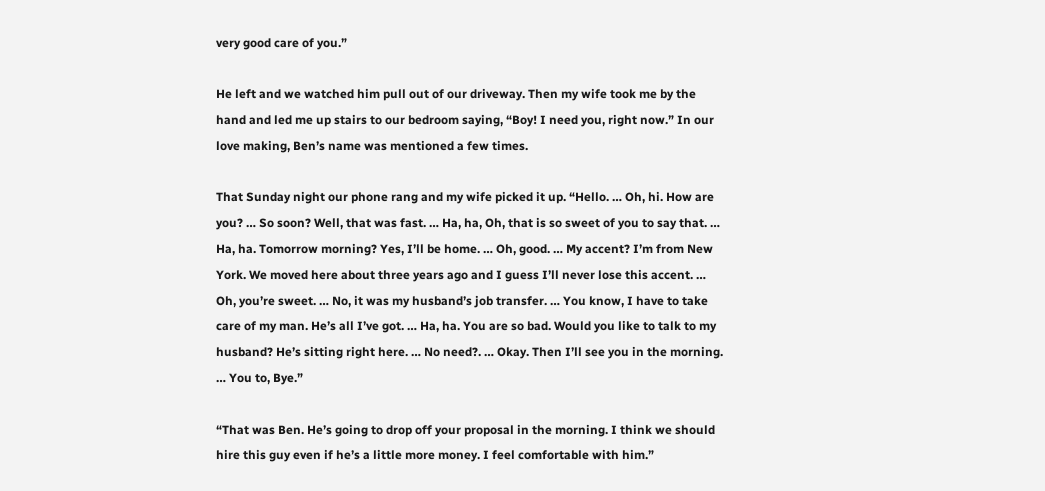very good care of you.”

He left and we watched him pull out of our driveway. Then my wife took me by the hand and led me up stairs to our bedroom saying, “Boy! I need you, right now.” In our love making, Ben’s name was mentioned a few times.

That Sunday night our phone rang and my wife picked it up. “Hello. … Oh, hi. How are you? … So soon? Well, that was fast. … Ha, ha, Oh, that is so sweet of you to say that. … Ha, ha. Tomorrow morning? Yes, I’ll be home. … Oh, good. … My accent? I’m from New York. We moved here about three years ago and I guess I’ll never lose this accent. … Oh, you’re sweet. … No, it was my husband’s job transfer. … You know, I have to take care of my man. He’s all I’ve got. … Ha, ha. You are so bad. Would you like to talk to my husband? He’s sitting right here. … No need?. … Okay. Then I’ll see you in the morning. … You to, Bye.”

“That was Ben. He’s going to drop off your proposal in the morning. I think we should hire this guy even if he’s a little more money. I feel comfortable with him.”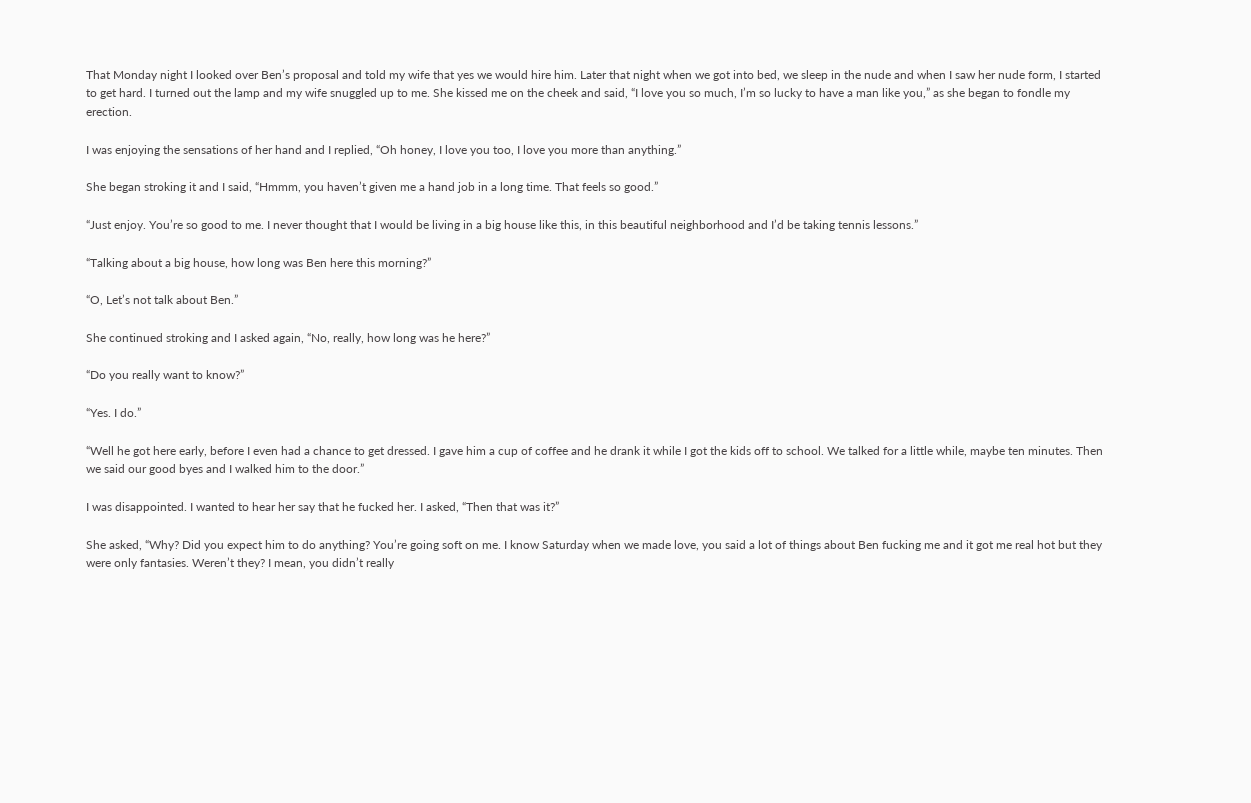That Monday night I looked over Ben’s proposal and told my wife that yes we would hire him. Later that night when we got into bed, we sleep in the nude and when I saw her nude form, I started to get hard. I turned out the lamp and my wife snuggled up to me. She kissed me on the cheek and said, “I love you so much, I’m so lucky to have a man like you,” as she began to fondle my erection.

I was enjoying the sensations of her hand and I replied, “Oh honey, I love you too, I love you more than anything.”

She began stroking it and I said, “Hmmm, you haven’t given me a hand job in a long time. That feels so good.”

“Just enjoy. You’re so good to me. I never thought that I would be living in a big house like this, in this beautiful neighborhood and I’d be taking tennis lessons.”

“Talking about a big house, how long was Ben here this morning?”

“O, Let’s not talk about Ben.”

She continued stroking and I asked again, “No, really, how long was he here?”

“Do you really want to know?”

“Yes. I do.”

“Well he got here early, before I even had a chance to get dressed. I gave him a cup of coffee and he drank it while I got the kids off to school. We talked for a little while, maybe ten minutes. Then we said our good byes and I walked him to the door.”

I was disappointed. I wanted to hear her say that he fucked her. I asked, “Then that was it?”

She asked, “Why? Did you expect him to do anything? You’re going soft on me. I know Saturday when we made love, you said a lot of things about Ben fucking me and it got me real hot but they were only fantasies. Weren’t they? I mean, you didn’t really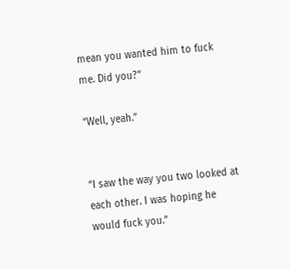mean you wanted him to fuck me. Did you?”

“Well, yeah.”


“I saw the way you two looked at each other. I was hoping he would fuck you.”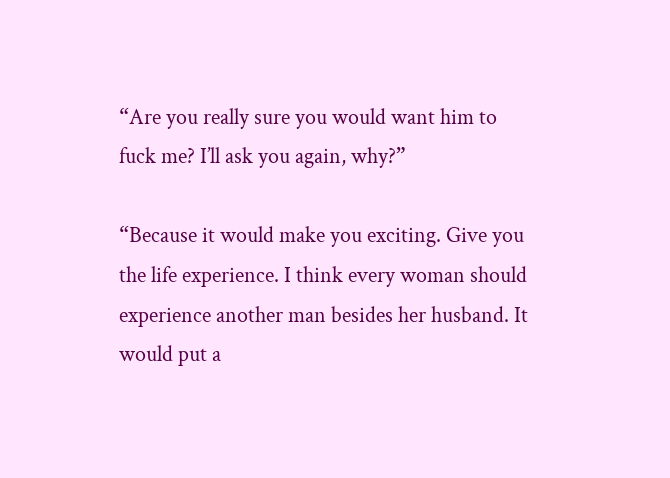“Are you really sure you would want him to fuck me? I’ll ask you again, why?”

“Because it would make you exciting. Give you the life experience. I think every woman should experience another man besides her husband. It would put a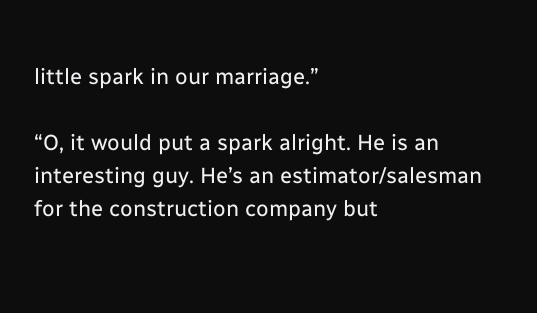little spark in our marriage.”

“O, it would put a spark alright. He is an interesting guy. He’s an estimator/salesman for the construction company but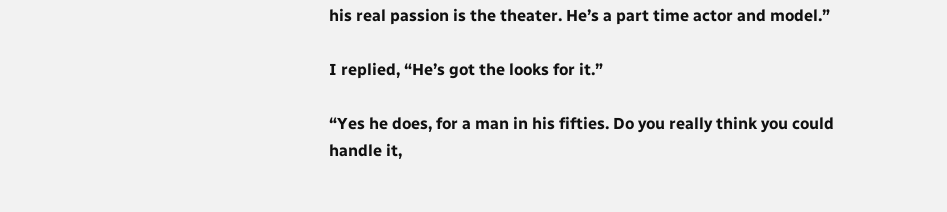his real passion is the theater. He’s a part time actor and model.”

I replied, “He’s got the looks for it.”

“Yes he does, for a man in his fifties. Do you really think you could handle it,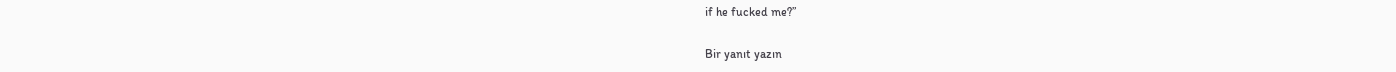if he fucked me?”

Bir yanıt yazın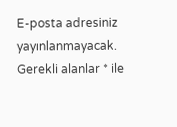E-posta adresiniz yayınlanmayacak. Gerekli alanlar * ile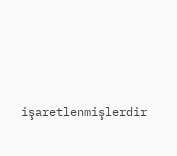işaretlenmişlerdir